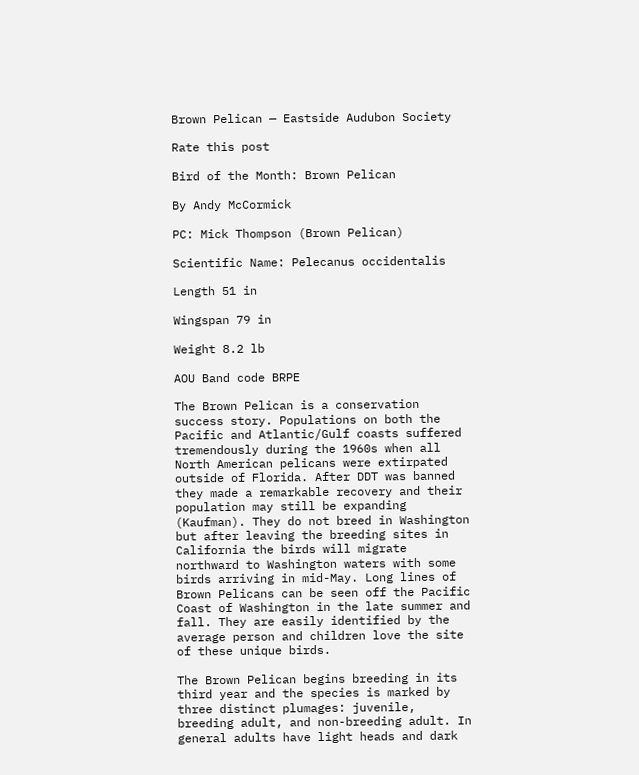Brown Pelican — Eastside Audubon Society

Rate this post

Bird of the Month: Brown Pelican

By Andy McCormick

PC: Mick Thompson (Brown Pelican)

Scientific Name: Pelecanus occidentalis

Length 51 in

Wingspan 79 in

Weight 8.2 lb

AOU Band code BRPE

The Brown Pelican is a conservation success story. Populations on both the Pacific and Atlantic/Gulf coasts suffered tremendously during the 1960s when all North American pelicans were extirpated outside of Florida. After DDT was banned they made a remarkable recovery and their population may still be expanding (Kaufman). They do not breed in Washington but after leaving the breeding sites in California the birds will migrate northward to Washington waters with some birds arriving in mid-May. Long lines of Brown Pelicans can be seen off the Pacific Coast of Washington in the late summer and fall. They are easily identified by the average person and children love the site of these unique birds.

The Brown Pelican begins breeding in its third year and the species is marked by three distinct plumages: juvenile, breeding adult, and non-breeding adult. In general adults have light heads and dark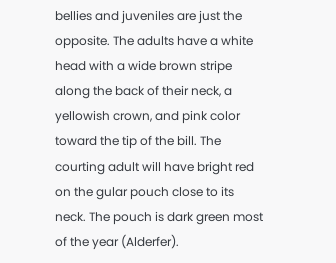bellies and juveniles are just the opposite. The adults have a white head with a wide brown stripe along the back of their neck, a yellowish crown, and pink color toward the tip of the bill. The courting adult will have bright red on the gular pouch close to its neck. The pouch is dark green most of the year (Alderfer).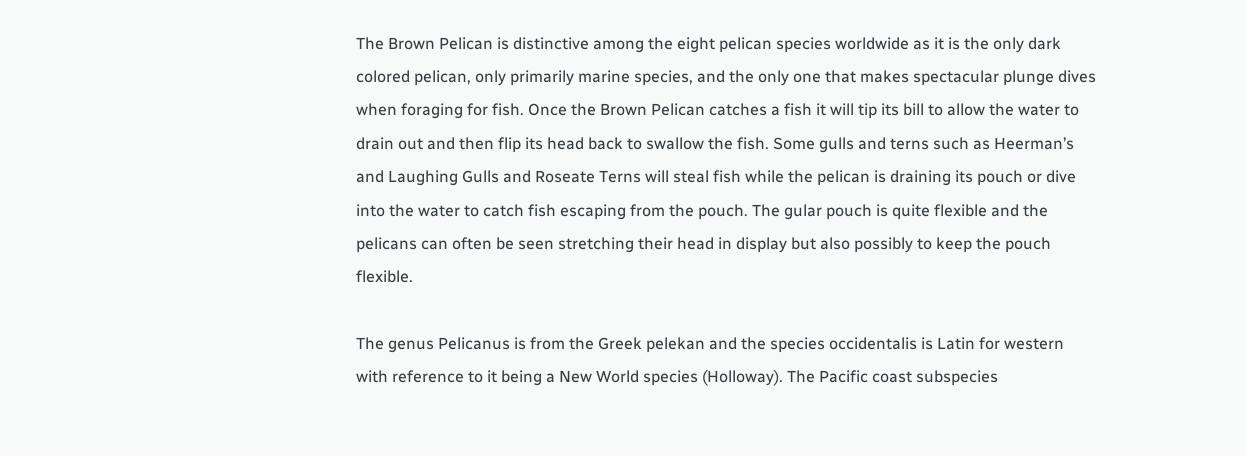The Brown Pelican is distinctive among the eight pelican species worldwide as it is the only dark colored pelican, only primarily marine species, and the only one that makes spectacular plunge dives when foraging for fish. Once the Brown Pelican catches a fish it will tip its bill to allow the water to drain out and then flip its head back to swallow the fish. Some gulls and terns such as Heerman’s and Laughing Gulls and Roseate Terns will steal fish while the pelican is draining its pouch or dive into the water to catch fish escaping from the pouch. The gular pouch is quite flexible and the pelicans can often be seen stretching their head in display but also possibly to keep the pouch flexible.

The genus Pelicanus is from the Greek pelekan and the species occidentalis is Latin for western with reference to it being a New World species (Holloway). The Pacific coast subspecies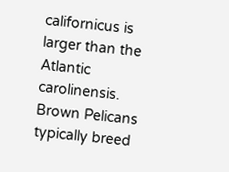californicus is larger than the Atlantic carolinensis. Brown Pelicans typically breed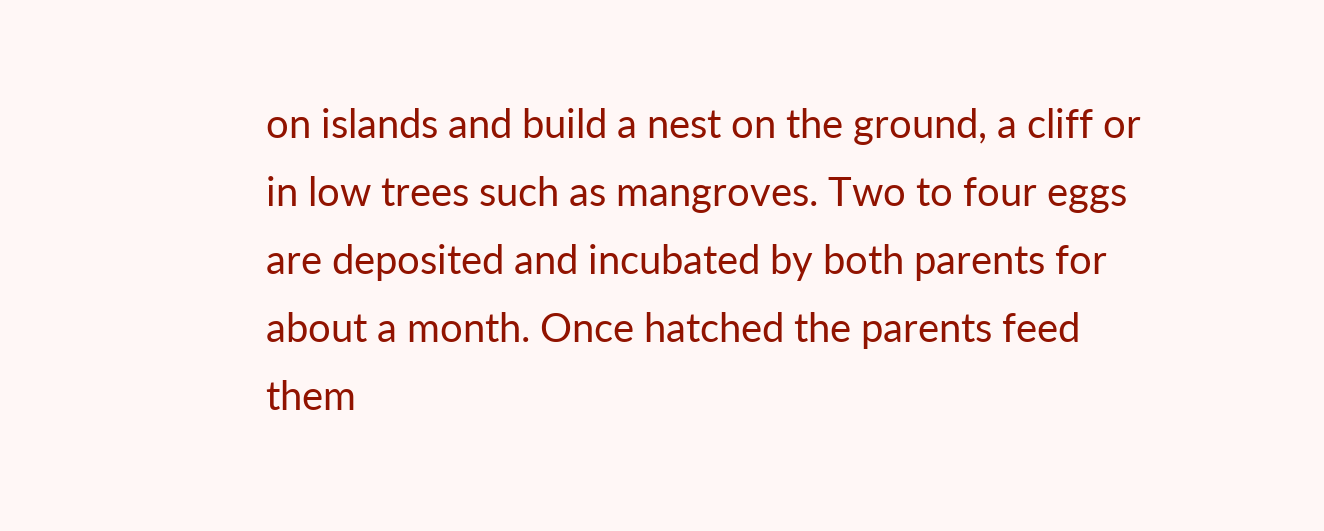on islands and build a nest on the ground, a cliff or in low trees such as mangroves. Two to four eggs are deposited and incubated by both parents for about a month. Once hatched the parents feed them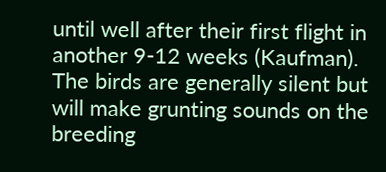until well after their first flight in another 9-12 weeks (Kaufman). The birds are generally silent but will make grunting sounds on the breeding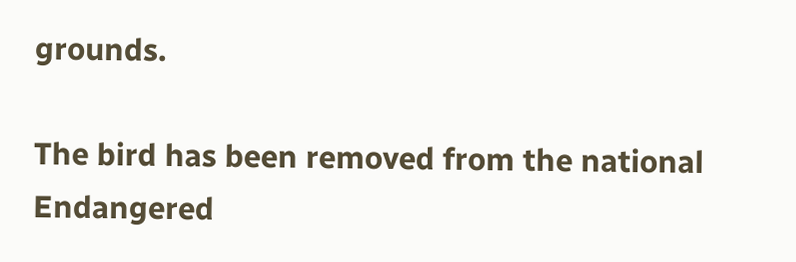grounds.

The bird has been removed from the national Endangered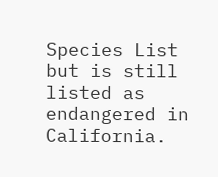Species List but is still listed as endangered in California.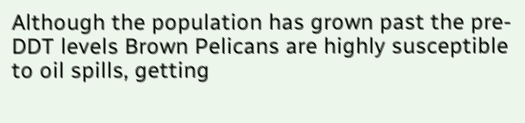Although the population has grown past the pre-DDT levels Brown Pelicans are highly susceptible to oil spills, getting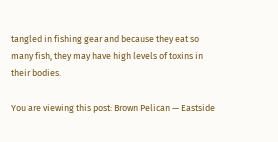tangled in fishing gear and because they eat so many fish, they may have high levels of toxins in their bodies.

You are viewing this post: Brown Pelican — Eastside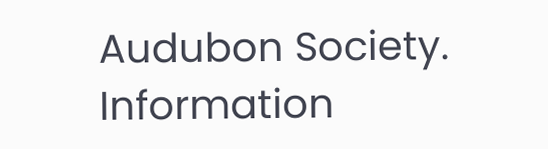Audubon Society. Information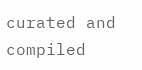curated and compiled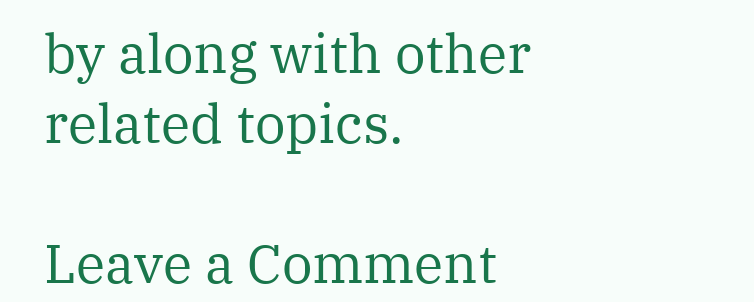by along with other related topics.

Leave a Comment